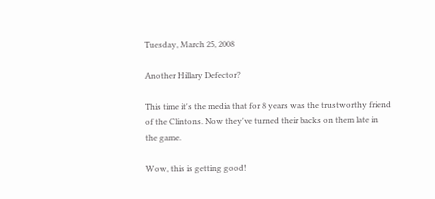Tuesday, March 25, 2008

Another Hillary Defector?

This time it's the media that for 8 years was the trustworthy friend of the Clintons. Now they've turned their backs on them late in the game.

Wow, this is getting good!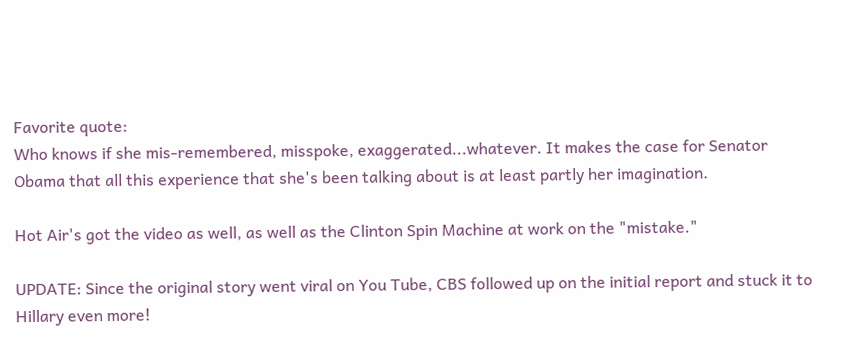Favorite quote:
Who knows if she mis-remembered, misspoke, exaggerated...whatever. It makes the case for Senator Obama that all this experience that she's been talking about is at least partly her imagination.

Hot Air's got the video as well, as well as the Clinton Spin Machine at work on the "mistake."

UPDATE: Since the original story went viral on You Tube, CBS followed up on the initial report and stuck it to Hillary even more!